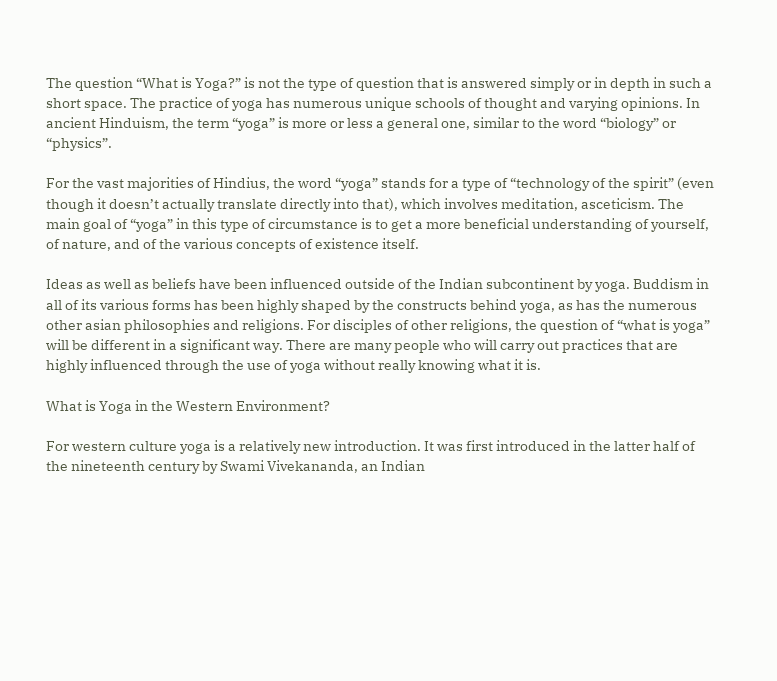The question “What is Yoga?” is not the type of question that is answered simply or in depth in such a short space. The practice of yoga has numerous unique schools of thought and varying opinions. In ancient Hinduism, the term “yoga” is more or less a general one, similar to the word “biology” or “physics”.

For the vast majorities of Hindius, the word “yoga” stands for a type of “technology of the spirit” (even though it doesn’t actually translate directly into that), which involves meditation, asceticism. The main goal of “yoga” in this type of circumstance is to get a more beneficial understanding of yourself, of nature, and of the various concepts of existence itself.

Ideas as well as beliefs have been influenced outside of the Indian subcontinent by yoga. Buddism in all of its various forms has been highly shaped by the constructs behind yoga, as has the numerous other asian philosophies and religions. For disciples of other religions, the question of “what is yoga” will be different in a significant way. There are many people who will carry out practices that are highly influenced through the use of yoga without really knowing what it is.

What is Yoga in the Western Environment?

For western culture yoga is a relatively new introduction. It was first introduced in the latter half of the nineteenth century by Swami Vivekananda, an Indian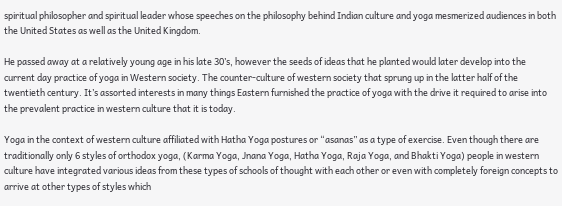spiritual philosopher and spiritual leader whose speeches on the philosophy behind Indian culture and yoga mesmerized audiences in both the United States as well as the United Kingdom.

He passed away at a relatively young age in his late 30’s, however the seeds of ideas that he planted would later develop into the current day practice of yoga in Western society. The counter-culture of western society that sprung up in the latter half of the twentieth century. It’s assorted interests in many things Eastern furnished the practice of yoga with the drive it required to arise into the prevalent practice in western culture that it is today.

Yoga in the context of western culture affiliated with Hatha Yoga postures or “asanas” as a type of exercise. Even though there are traditionally only 6 styles of orthodox yoga, (Karma Yoga, Jnana Yoga, Hatha Yoga, Raja Yoga, and Bhakti Yoga) people in western culture have integrated various ideas from these types of schools of thought with each other or even with completely foreign concepts to arrive at other types of styles which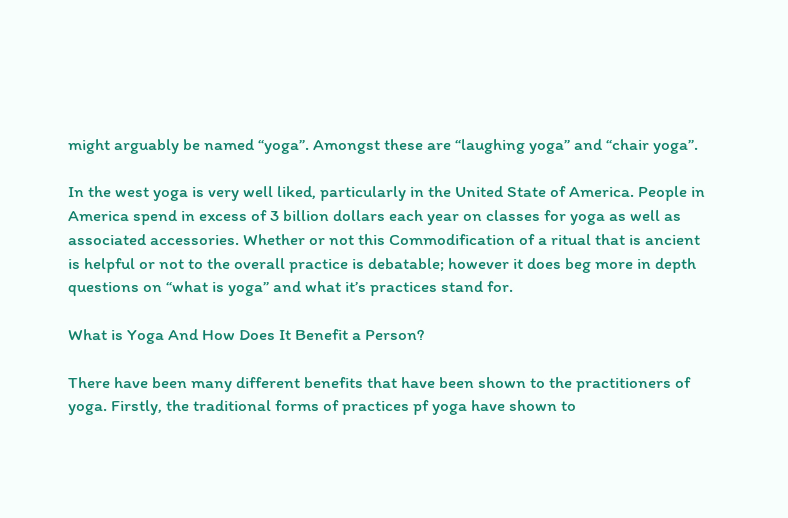might arguably be named “yoga”. Amongst these are “laughing yoga” and “chair yoga”.

In the west yoga is very well liked, particularly in the United State of America. People in America spend in excess of 3 billion dollars each year on classes for yoga as well as associated accessories. Whether or not this Commodification of a ritual that is ancient is helpful or not to the overall practice is debatable; however it does beg more in depth questions on “what is yoga” and what it’s practices stand for.

What is Yoga And How Does It Benefit a Person?

There have been many different benefits that have been shown to the practitioners of yoga. Firstly, the traditional forms of practices pf yoga have shown to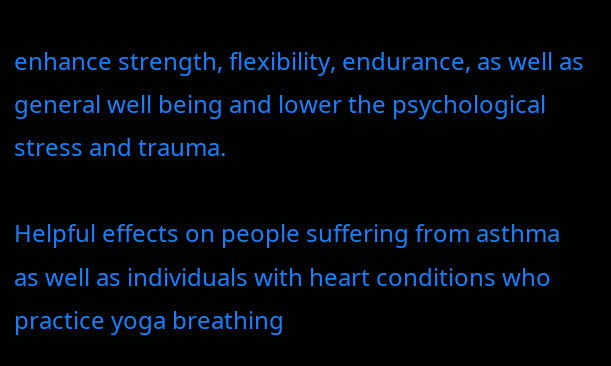enhance strength, flexibility, endurance, as well as general well being and lower the psychological stress and trauma.

Helpful effects on people suffering from asthma as well as individuals with heart conditions who practice yoga breathing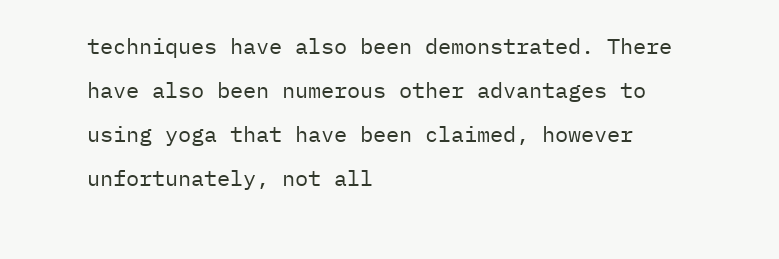techniques have also been demonstrated. There have also been numerous other advantages to using yoga that have been claimed, however unfortunately, not all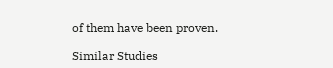of them have been proven.

Similar Studies